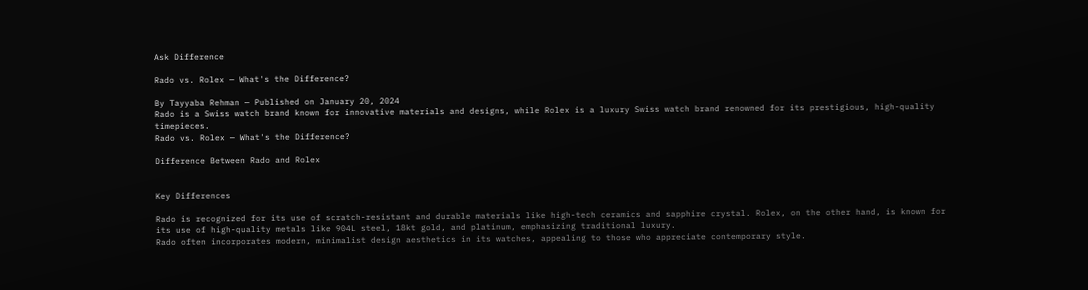Ask Difference

Rado vs. Rolex — What's the Difference?

By Tayyaba Rehman — Published on January 20, 2024
Rado is a Swiss watch brand known for innovative materials and designs, while Rolex is a luxury Swiss watch brand renowned for its prestigious, high-quality timepieces.
Rado vs. Rolex — What's the Difference?

Difference Between Rado and Rolex


Key Differences

Rado is recognized for its use of scratch-resistant and durable materials like high-tech ceramics and sapphire crystal. Rolex, on the other hand, is known for its use of high-quality metals like 904L steel, 18kt gold, and platinum, emphasizing traditional luxury.
Rado often incorporates modern, minimalist design aesthetics in its watches, appealing to those who appreciate contemporary style.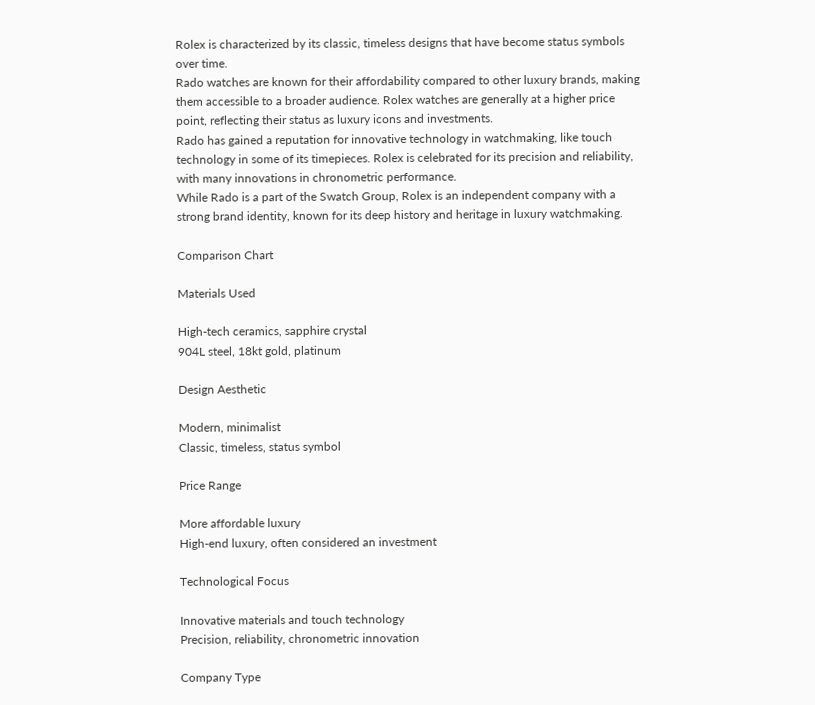Rolex is characterized by its classic, timeless designs that have become status symbols over time.
Rado watches are known for their affordability compared to other luxury brands, making them accessible to a broader audience. Rolex watches are generally at a higher price point, reflecting their status as luxury icons and investments.
Rado has gained a reputation for innovative technology in watchmaking, like touch technology in some of its timepieces. Rolex is celebrated for its precision and reliability, with many innovations in chronometric performance.
While Rado is a part of the Swatch Group, Rolex is an independent company with a strong brand identity, known for its deep history and heritage in luxury watchmaking.

Comparison Chart

Materials Used

High-tech ceramics, sapphire crystal
904L steel, 18kt gold, platinum

Design Aesthetic

Modern, minimalist
Classic, timeless, status symbol

Price Range

More affordable luxury
High-end luxury, often considered an investment

Technological Focus

Innovative materials and touch technology
Precision, reliability, chronometric innovation

Company Type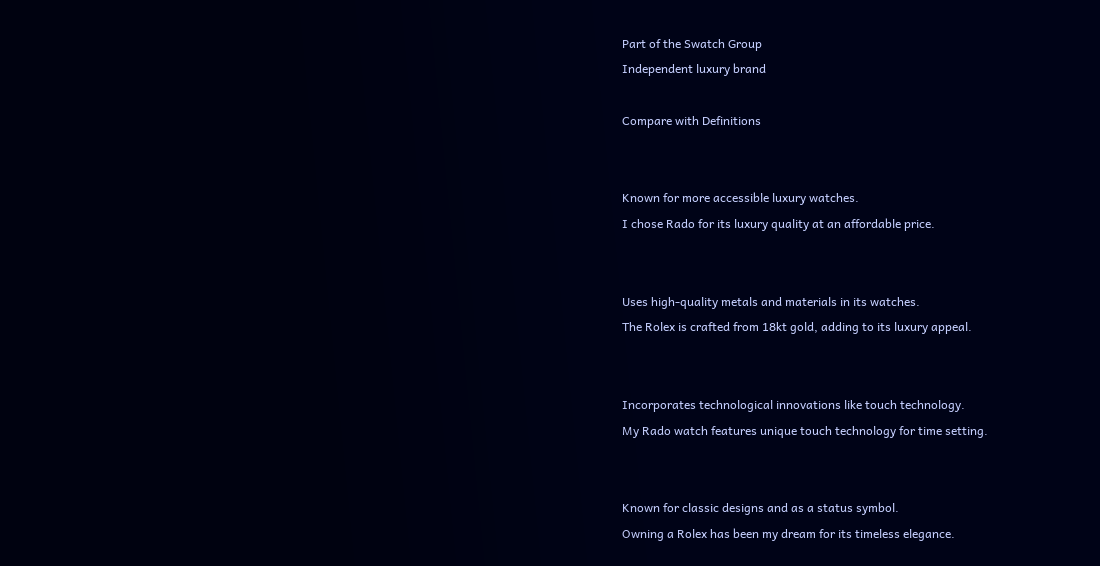Part of the Swatch Group
Independent luxury brand

Compare with Definitions


Known for more accessible luxury watches.
I chose Rado for its luxury quality at an affordable price.


Uses high-quality metals and materials in its watches.
The Rolex is crafted from 18kt gold, adding to its luxury appeal.


Incorporates technological innovations like touch technology.
My Rado watch features unique touch technology for time setting.


Known for classic designs and as a status symbol.
Owning a Rolex has been my dream for its timeless elegance.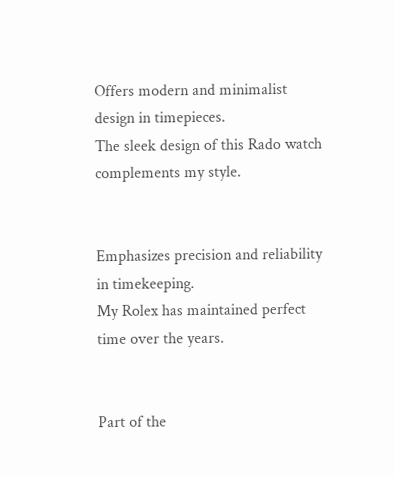Offers modern and minimalist design in timepieces.
The sleek design of this Rado watch complements my style.


Emphasizes precision and reliability in timekeeping.
My Rolex has maintained perfect time over the years.


Part of the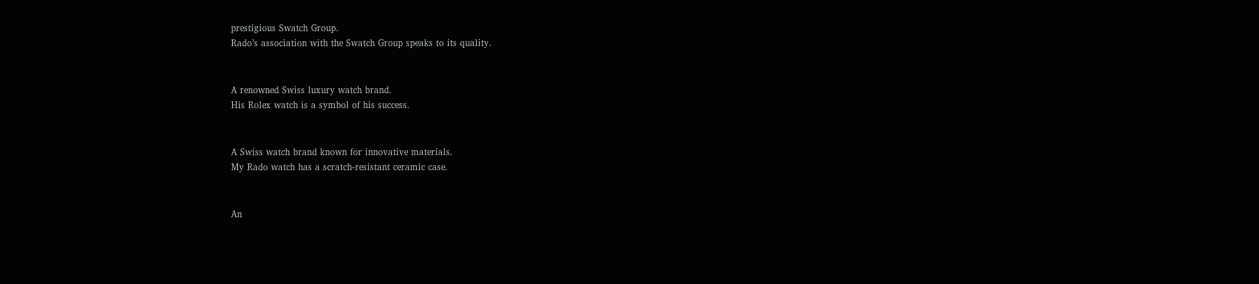prestigious Swatch Group.
Rado’s association with the Swatch Group speaks to its quality.


A renowned Swiss luxury watch brand.
His Rolex watch is a symbol of his success.


A Swiss watch brand known for innovative materials.
My Rado watch has a scratch-resistant ceramic case.


An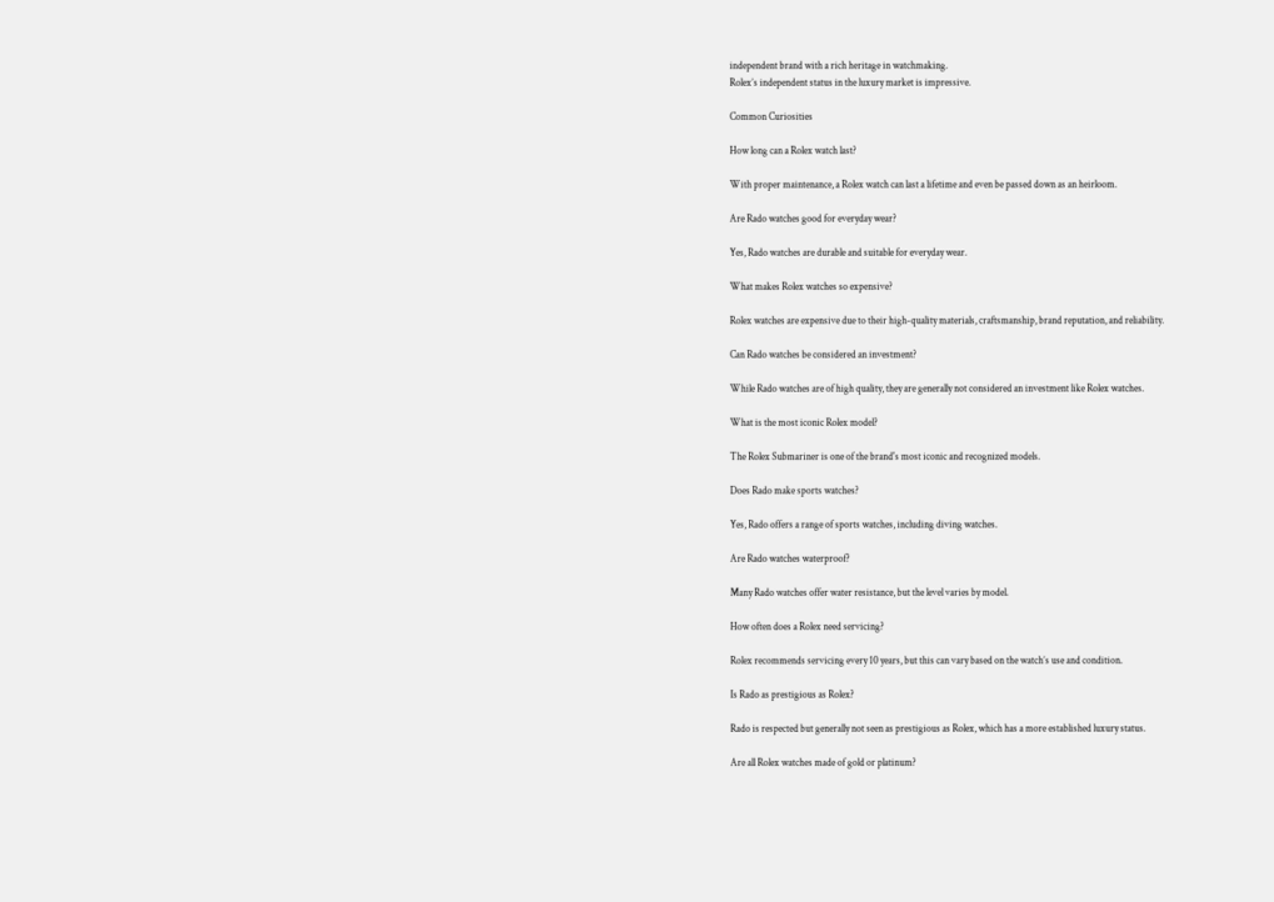independent brand with a rich heritage in watchmaking.
Rolex’s independent status in the luxury market is impressive.

Common Curiosities

How long can a Rolex watch last?

With proper maintenance, a Rolex watch can last a lifetime and even be passed down as an heirloom.

Are Rado watches good for everyday wear?

Yes, Rado watches are durable and suitable for everyday wear.

What makes Rolex watches so expensive?

Rolex watches are expensive due to their high-quality materials, craftsmanship, brand reputation, and reliability.

Can Rado watches be considered an investment?

While Rado watches are of high quality, they are generally not considered an investment like Rolex watches.

What is the most iconic Rolex model?

The Rolex Submariner is one of the brand's most iconic and recognized models.

Does Rado make sports watches?

Yes, Rado offers a range of sports watches, including diving watches.

Are Rado watches waterproof?

Many Rado watches offer water resistance, but the level varies by model.

How often does a Rolex need servicing?

Rolex recommends servicing every 10 years, but this can vary based on the watch’s use and condition.

Is Rado as prestigious as Rolex?

Rado is respected but generally not seen as prestigious as Rolex, which has a more established luxury status.

Are all Rolex watches made of gold or platinum?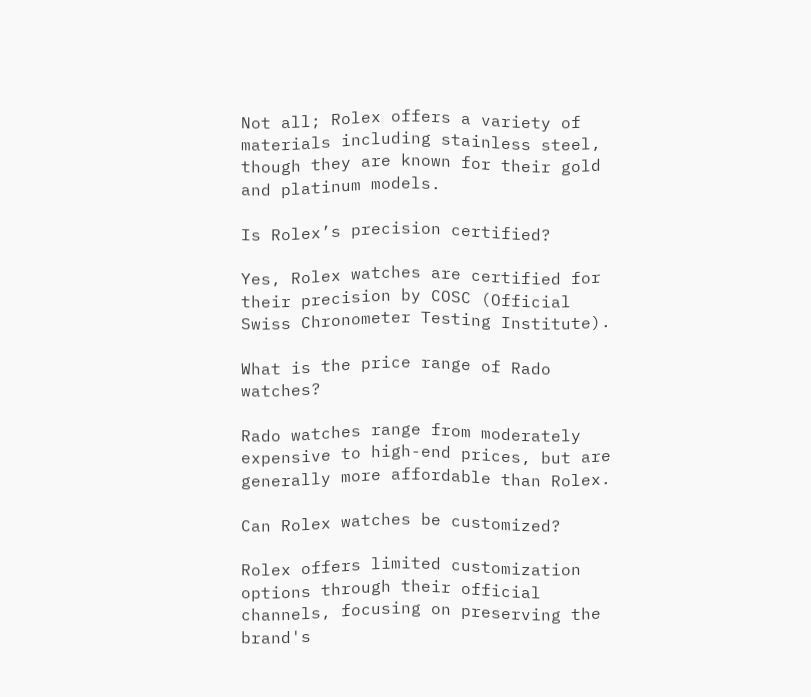Not all; Rolex offers a variety of materials including stainless steel, though they are known for their gold and platinum models.

Is Rolex’s precision certified?

Yes, Rolex watches are certified for their precision by COSC (Official Swiss Chronometer Testing Institute).

What is the price range of Rado watches?

Rado watches range from moderately expensive to high-end prices, but are generally more affordable than Rolex.

Can Rolex watches be customized?

Rolex offers limited customization options through their official channels, focusing on preserving the brand's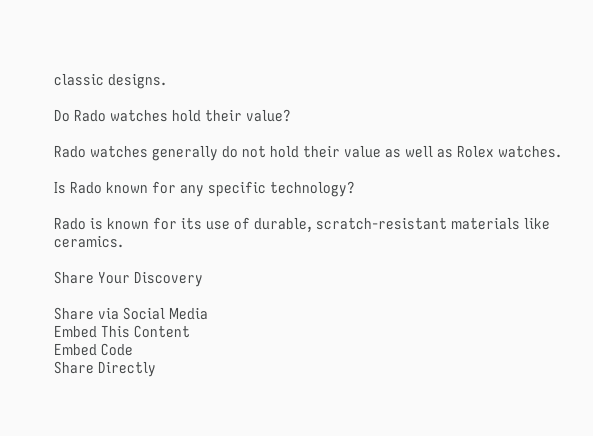classic designs.

Do Rado watches hold their value?

Rado watches generally do not hold their value as well as Rolex watches.

Is Rado known for any specific technology?

Rado is known for its use of durable, scratch-resistant materials like ceramics.

Share Your Discovery

Share via Social Media
Embed This Content
Embed Code
Share Directly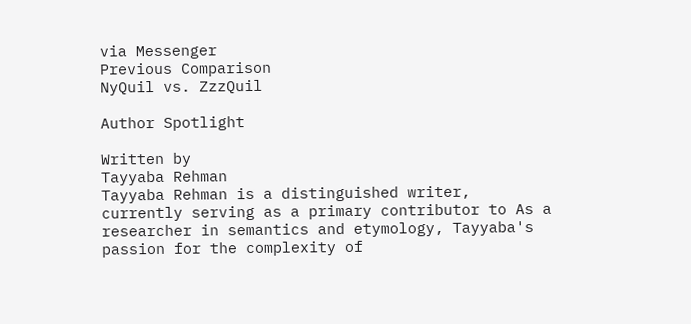via Messenger
Previous Comparison
NyQuil vs. ZzzQuil

Author Spotlight

Written by
Tayyaba Rehman
Tayyaba Rehman is a distinguished writer, currently serving as a primary contributor to As a researcher in semantics and etymology, Tayyaba's passion for the complexity of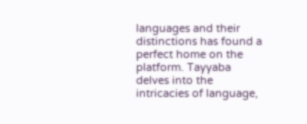languages and their distinctions has found a perfect home on the platform. Tayyaba delves into the intricacies of language,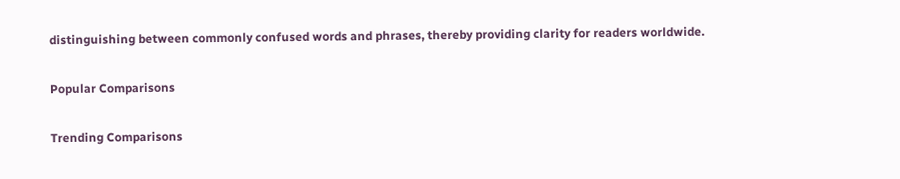distinguishing between commonly confused words and phrases, thereby providing clarity for readers worldwide.

Popular Comparisons

Trending Comparisons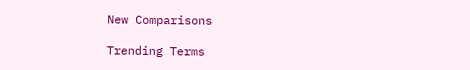New Comparisons

Trending Terms